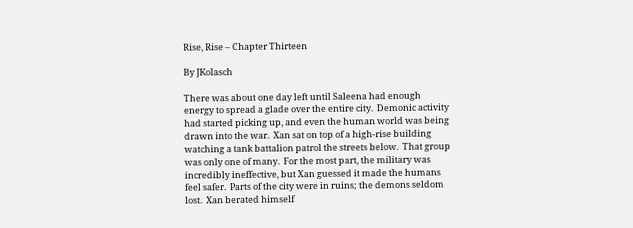Rise, Rise – Chapter Thirteen

By JKolasch

There was about one day left until Saleena had enough energy to spread a glade over the entire city.  Demonic activity had started picking up, and even the human world was being drawn into the war.  Xan sat on top of a high-rise building watching a tank battalion patrol the streets below.  That group was only one of many.  For the most part, the military was incredibly ineffective, but Xan guessed it made the humans feel safer.  Parts of the city were in ruins; the demons seldom lost.  Xan berated himself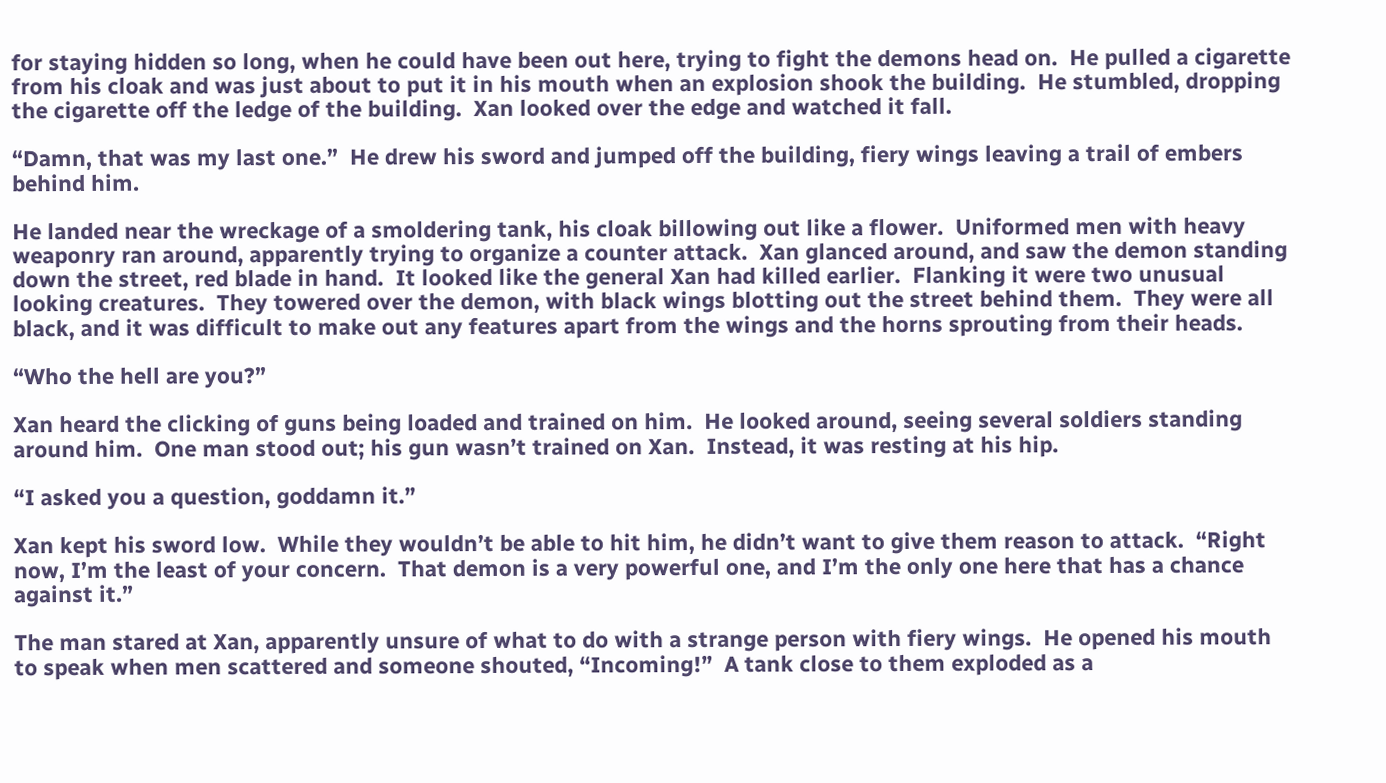for staying hidden so long, when he could have been out here, trying to fight the demons head on.  He pulled a cigarette from his cloak and was just about to put it in his mouth when an explosion shook the building.  He stumbled, dropping the cigarette off the ledge of the building.  Xan looked over the edge and watched it fall.

“Damn, that was my last one.”  He drew his sword and jumped off the building, fiery wings leaving a trail of embers behind him.

He landed near the wreckage of a smoldering tank, his cloak billowing out like a flower.  Uniformed men with heavy weaponry ran around, apparently trying to organize a counter attack.  Xan glanced around, and saw the demon standing down the street, red blade in hand.  It looked like the general Xan had killed earlier.  Flanking it were two unusual looking creatures.  They towered over the demon, with black wings blotting out the street behind them.  They were all black, and it was difficult to make out any features apart from the wings and the horns sprouting from their heads.

“Who the hell are you?”

Xan heard the clicking of guns being loaded and trained on him.  He looked around, seeing several soldiers standing around him.  One man stood out; his gun wasn’t trained on Xan.  Instead, it was resting at his hip.

“I asked you a question, goddamn it.”

Xan kept his sword low.  While they wouldn’t be able to hit him, he didn’t want to give them reason to attack.  “Right now, I’m the least of your concern.  That demon is a very powerful one, and I’m the only one here that has a chance against it.”

The man stared at Xan, apparently unsure of what to do with a strange person with fiery wings.  He opened his mouth to speak when men scattered and someone shouted, “Incoming!”  A tank close to them exploded as a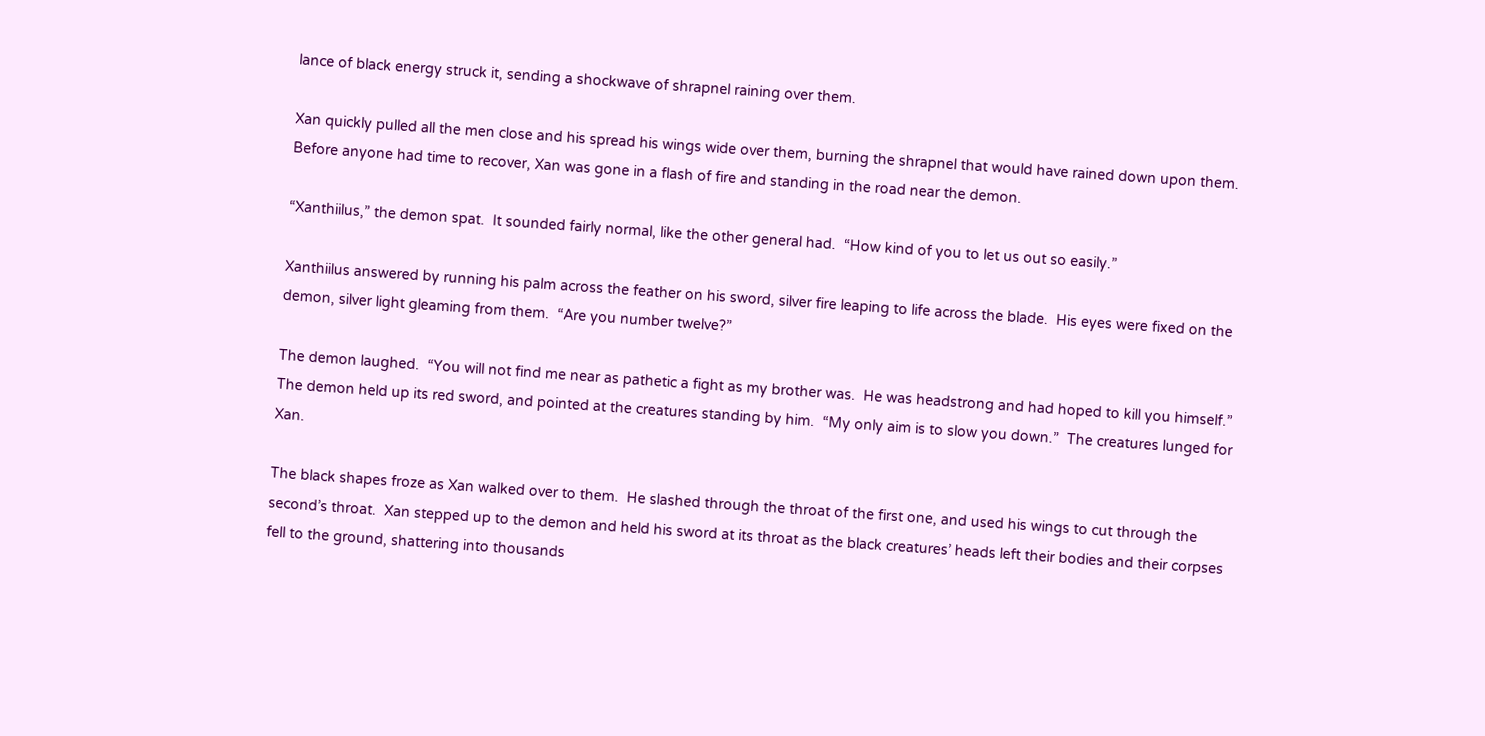lance of black energy struck it, sending a shockwave of shrapnel raining over them.

Xan quickly pulled all the men close and his spread his wings wide over them, burning the shrapnel that would have rained down upon them.  Before anyone had time to recover, Xan was gone in a flash of fire and standing in the road near the demon.

“Xanthiilus,” the demon spat.  It sounded fairly normal, like the other general had.  “How kind of you to let us out so easily.”

Xanthiilus answered by running his palm across the feather on his sword, silver fire leaping to life across the blade.  His eyes were fixed on the demon, silver light gleaming from them.  “Are you number twelve?”

The demon laughed.  “You will not find me near as pathetic a fight as my brother was.  He was headstrong and had hoped to kill you himself.”  The demon held up its red sword, and pointed at the creatures standing by him.  “My only aim is to slow you down.”  The creatures lunged for Xan.

The black shapes froze as Xan walked over to them.  He slashed through the throat of the first one, and used his wings to cut through the second’s throat.  Xan stepped up to the demon and held his sword at its throat as the black creatures’ heads left their bodies and their corpses fell to the ground, shattering into thousands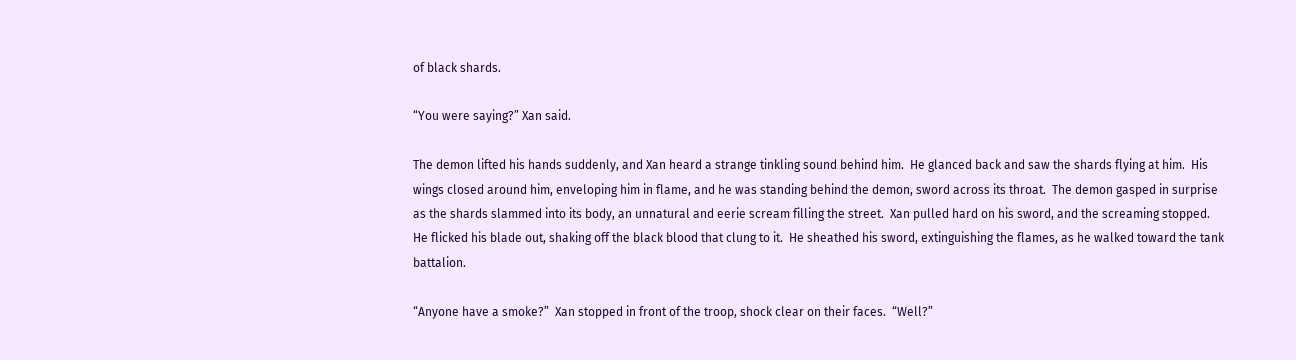of black shards.

“You were saying?” Xan said.

The demon lifted his hands suddenly, and Xan heard a strange tinkling sound behind him.  He glanced back and saw the shards flying at him.  His wings closed around him, enveloping him in flame, and he was standing behind the demon, sword across its throat.  The demon gasped in surprise as the shards slammed into its body, an unnatural and eerie scream filling the street.  Xan pulled hard on his sword, and the screaming stopped.  He flicked his blade out, shaking off the black blood that clung to it.  He sheathed his sword, extinguishing the flames, as he walked toward the tank battalion.

“Anyone have a smoke?”  Xan stopped in front of the troop, shock clear on their faces.  “Well?”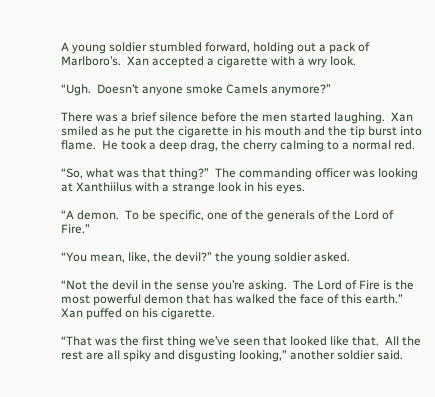A young soldier stumbled forward, holding out a pack of Marlboro’s.  Xan accepted a cigarette with a wry look.

“Ugh.  Doesn’t anyone smoke Camels anymore?”

There was a brief silence before the men started laughing.  Xan smiled as he put the cigarette in his mouth and the tip burst into flame.  He took a deep drag, the cherry calming to a normal red.

“So, what was that thing?”  The commanding officer was looking at Xanthiilus with a strange look in his eyes.

“A demon.  To be specific, one of the generals of the Lord of Fire.”

“You mean, like, the devil?” the young soldier asked.

“Not the devil in the sense you’re asking.  The Lord of Fire is the most powerful demon that has walked the face of this earth.”  Xan puffed on his cigarette.

“That was the first thing we’ve seen that looked like that.  All the rest are all spiky and disgusting looking,” another soldier said.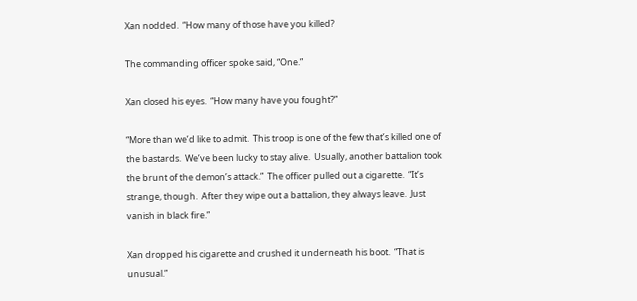Xan nodded.  “How many of those have you killed?

The commanding officer spoke said, “One.”

Xan closed his eyes.  “How many have you fought?”

“More than we’d like to admit.  This troop is one of the few that’s killed one of the bastards.  We’ve been lucky to stay alive.  Usually, another battalion took the brunt of the demon’s attack.”  The officer pulled out a cigarette.  “It’s strange, though.  After they wipe out a battalion, they always leave.  Just vanish in black fire.”

Xan dropped his cigarette and crushed it underneath his boot.  “That is unusual.”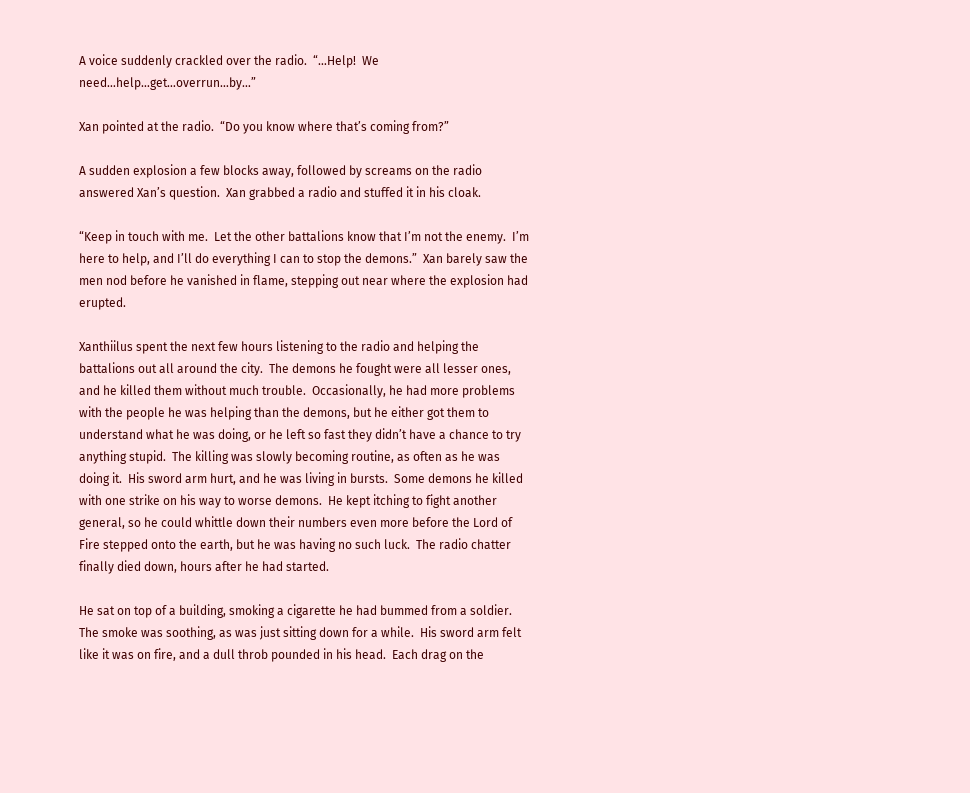A voice suddenly crackled over the radio.  “…Help!  We need…help…get…overrun…by…”

Xan pointed at the radio.  “Do you know where that’s coming from?”

A sudden explosion a few blocks away, followed by screams on the radio answered Xan’s question.  Xan grabbed a radio and stuffed it in his cloak.

“Keep in touch with me.  Let the other battalions know that I’m not the enemy.  I’m here to help, and I’ll do everything I can to stop the demons.”  Xan barely saw the men nod before he vanished in flame, stepping out near where the explosion had erupted.

Xanthiilus spent the next few hours listening to the radio and helping the battalions out all around the city.  The demons he fought were all lesser ones, and he killed them without much trouble.  Occasionally, he had more problems with the people he was helping than the demons, but he either got them to understand what he was doing, or he left so fast they didn’t have a chance to try anything stupid.  The killing was slowly becoming routine, as often as he was doing it.  His sword arm hurt, and he was living in bursts.  Some demons he killed with one strike on his way to worse demons.  He kept itching to fight another general, so he could whittle down their numbers even more before the Lord of Fire stepped onto the earth, but he was having no such luck.  The radio chatter finally died down, hours after he had started.

He sat on top of a building, smoking a cigarette he had bummed from a soldier.  The smoke was soothing, as was just sitting down for a while.  His sword arm felt like it was on fire, and a dull throb pounded in his head.  Each drag on the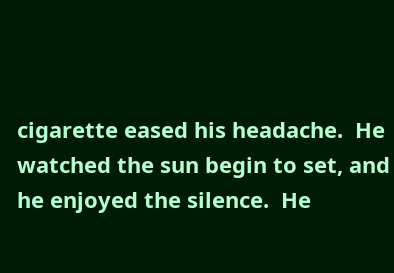cigarette eased his headache.  He watched the sun begin to set, and he enjoyed the silence.  He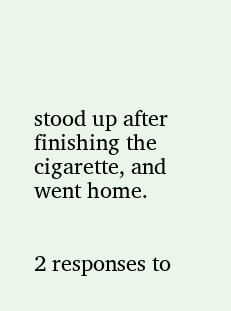stood up after finishing the cigarette, and went home.


2 responses to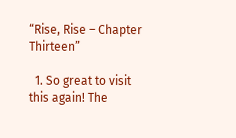“Rise, Rise – Chapter Thirteen”

  1. So great to visit this again! The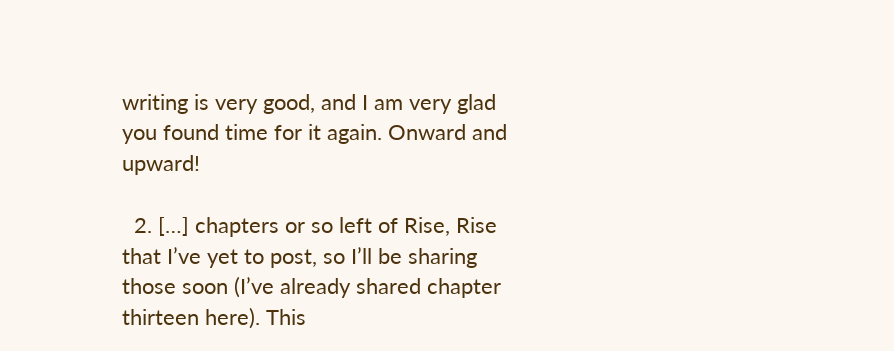writing is very good, and I am very glad you found time for it again. Onward and upward!

  2. […] chapters or so left of Rise, Rise that I’ve yet to post, so I’ll be sharing those soon (I’ve already shared chapter thirteen here). This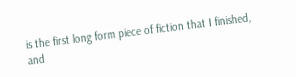is the first long form piece of fiction that I finished, and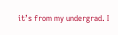it’s from my undergrad. I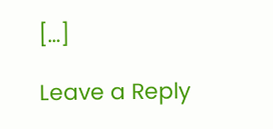[…]

Leave a Reply